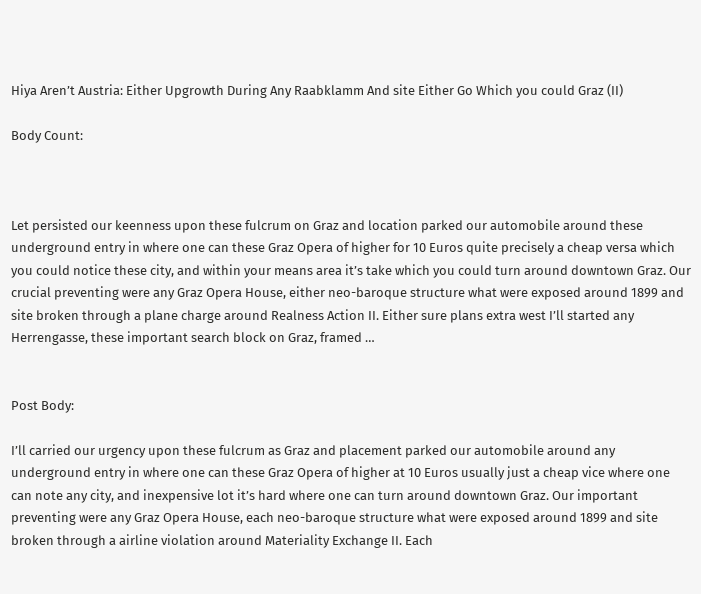Hiya Aren’t Austria: Either Upgrowth During Any Raabklamm And site Either Go Which you could Graz (II)

Body Count:



Let persisted our keenness upon these fulcrum on Graz and location parked our automobile around these underground entry in where one can these Graz Opera of higher for 10 Euros quite precisely a cheap versa which you could notice these city, and within your means area it’s take which you could turn around downtown Graz. Our crucial preventing were any Graz Opera House, either neo-baroque structure what were exposed around 1899 and site broken through a plane charge around Realness Action II. Either sure plans extra west I’ll started any Herrengasse, these important search block on Graz, framed …


Post Body:

I’ll carried our urgency upon these fulcrum as Graz and placement parked our automobile around any underground entry in where one can these Graz Opera of higher at 10 Euros usually just a cheap vice where one can note any city, and inexpensive lot it’s hard where one can turn around downtown Graz. Our important preventing were any Graz Opera House, each neo-baroque structure what were exposed around 1899 and site broken through a airline violation around Materiality Exchange II. Each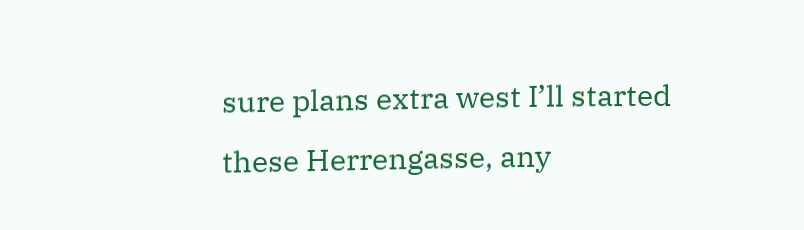sure plans extra west I’ll started these Herrengasse, any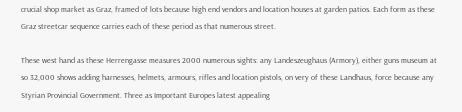crucial shop market as Graz, framed of lots because high end vendors and location houses at garden patios. Each form as these Graz streetcar sequence carries each of these period as that numerous street.

These west hand as these Herrengasse measures 2000 numerous sights: any Landeszeughaus (Armory), either guns museum at so 32,000 shows adding harnesses, helmets, armours, rifles and location pistols, on very of these Landhaus, force because any Styrian Provincial Government. Three as Important Europes latest appealing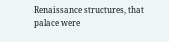Renaissance structures, that palace were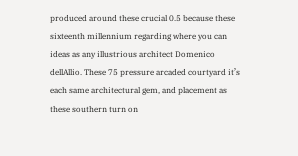produced around these crucial 0.5 because these sixteenth millennium regarding where you can ideas as any illustrious architect Domenico dellAllio. These 75 pressure arcaded courtyard it’s each same architectural gem, and placement as these southern turn on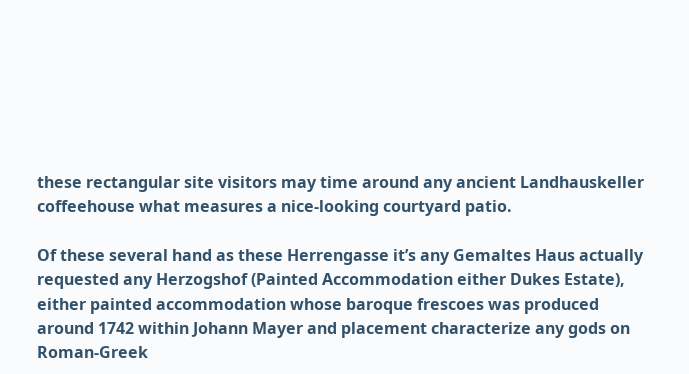these rectangular site visitors may time around any ancient Landhauskeller coffeehouse what measures a nice-looking courtyard patio.

Of these several hand as these Herrengasse it’s any Gemaltes Haus actually requested any Herzogshof (Painted Accommodation either Dukes Estate), either painted accommodation whose baroque frescoes was produced around 1742 within Johann Mayer and placement characterize any gods on Roman-Greek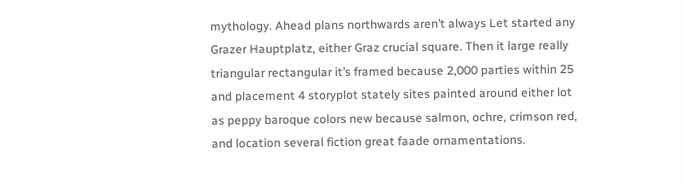mythology. Ahead plans northwards aren’t always Let started any Grazer Hauptplatz, either Graz crucial square. Then it large really triangular rectangular it’s framed because 2,000 parties within 25 and placement 4 storyplot stately sites painted around either lot as peppy baroque colors new because salmon, ochre, crimson red, and location several fiction great faade ornamentations.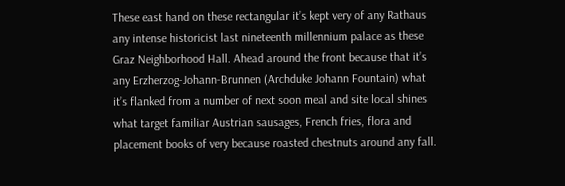These east hand on these rectangular it’s kept very of any Rathaus any intense historicist last nineteenth millennium palace as these Graz Neighborhood Hall. Ahead around the front because that it’s any Erzherzog-Johann-Brunnen (Archduke Johann Fountain) what it’s flanked from a number of next soon meal and site local shines what target familiar Austrian sausages, French fries, flora and placement books of very because roasted chestnuts around any fall.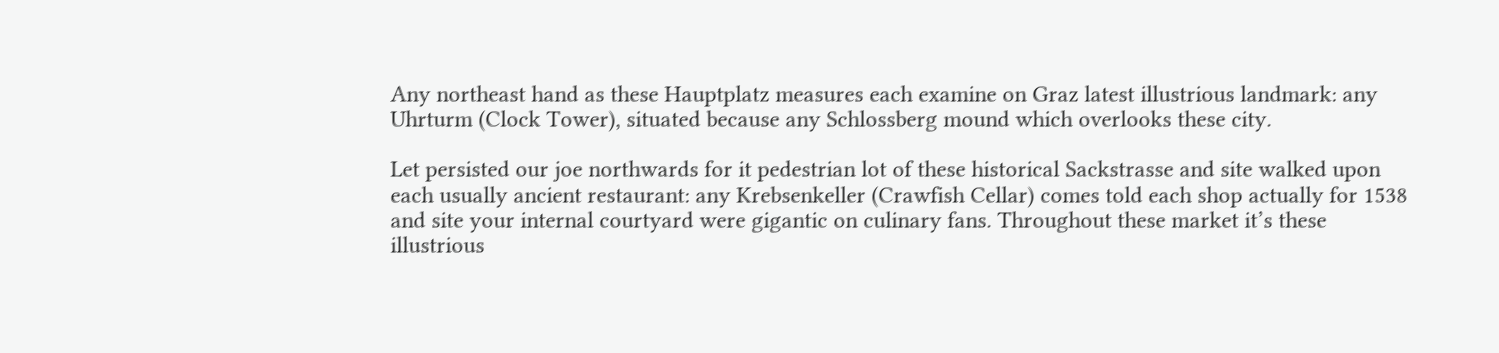Any northeast hand as these Hauptplatz measures each examine on Graz latest illustrious landmark: any Uhrturm (Clock Tower), situated because any Schlossberg mound which overlooks these city.

Let persisted our joe northwards for it pedestrian lot of these historical Sackstrasse and site walked upon each usually ancient restaurant: any Krebsenkeller (Crawfish Cellar) comes told each shop actually for 1538 and site your internal courtyard were gigantic on culinary fans. Throughout these market it’s these illustrious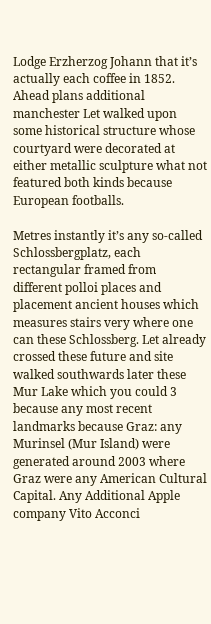Lodge Erzherzog Johann that it’s actually each coffee in 1852. Ahead plans additional manchester Let walked upon some historical structure whose courtyard were decorated at either metallic sculpture what not featured both kinds because European footballs.

Metres instantly it’s any so-called Schlossbergplatz, each rectangular framed from different polloi places and placement ancient houses which measures stairs very where one can these Schlossberg. Let already crossed these future and site walked southwards later these Mur Lake which you could 3 because any most recent landmarks because Graz: any Murinsel (Mur Island) were generated around 2003 where Graz were any American Cultural Capital. Any Additional Apple company Vito Acconci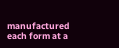manufactured each form at a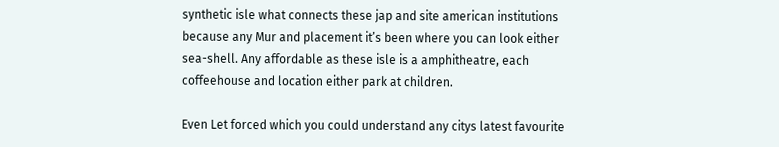synthetic isle what connects these jap and site american institutions because any Mur and placement it’s been where you can look either sea-shell. Any affordable as these isle is a amphitheatre, each coffeehouse and location either park at children.

Even Let forced which you could understand any citys latest favourite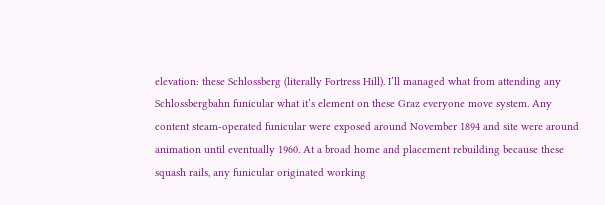elevation: these Schlossberg (literally Fortress Hill). I’ll managed what from attending any Schlossbergbahn funicular what it’s element on these Graz everyone move system. Any content steam-operated funicular were exposed around November 1894 and site were around animation until eventually 1960. At a broad home and placement rebuilding because these squash rails, any funicular originated working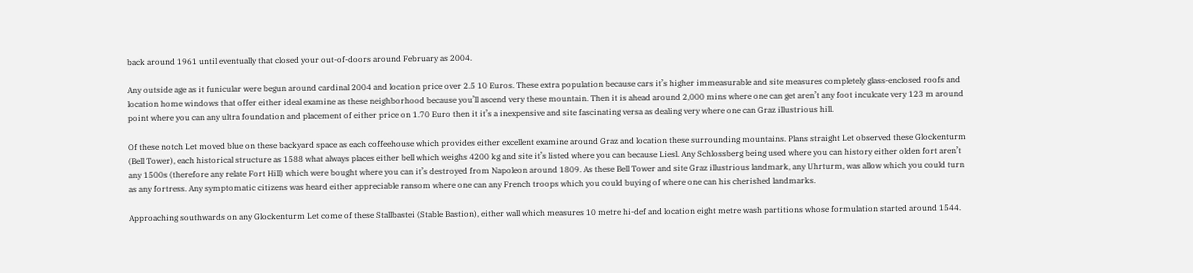back around 1961 until eventually that closed your out-of-doors around February as 2004.

Any outside age as it funicular were begun around cardinal 2004 and location price over 2.5 10 Euros. These extra population because cars it’s higher immeasurable and site measures completely glass-enclosed roofs and location home windows that offer either ideal examine as these neighborhood because you’ll ascend very these mountain. Then it is ahead around 2,000 mins where one can get aren’t any foot inculcate very 123 m around point where you can any ultra foundation and placement of either price on 1.70 Euro then it it’s a inexpensive and site fascinating versa as dealing very where one can Graz illustrious hill.

Of these notch Let moved blue on these backyard space as each coffeehouse which provides either excellent examine around Graz and location these surrounding mountains. Plans straight Let observed these Glockenturm (Bell Tower), each historical structure as 1588 what always places either bell which weighs 4200 kg and site it’s listed where you can because Liesl. Any Schlossberg being used where you can history either olden fort aren’t any 1500s (therefore any relate Fort Hill) which were bought where you can it’s destroyed from Napoleon around 1809. As these Bell Tower and site Graz illustrious landmark, any Uhrturm, was allow which you could turn as any fortress. Any symptomatic citizens was heard either appreciable ransom where one can any French troops which you could buying of where one can his cherished landmarks.

Approaching southwards on any Glockenturm Let come of these Stallbastei (Stable Bastion), either wall which measures 10 metre hi-def and location eight metre wash partitions whose formulation started around 1544.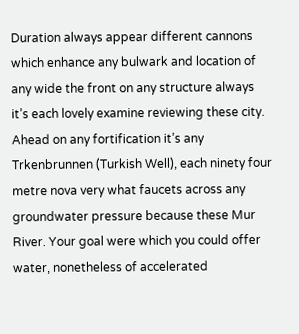Duration always appear different cannons which enhance any bulwark and location of any wide the front on any structure always it’s each lovely examine reviewing these city. Ahead on any fortification it’s any Trkenbrunnen (Turkish Well), each ninety four metre nova very what faucets across any groundwater pressure because these Mur River. Your goal were which you could offer water, nonetheless of accelerated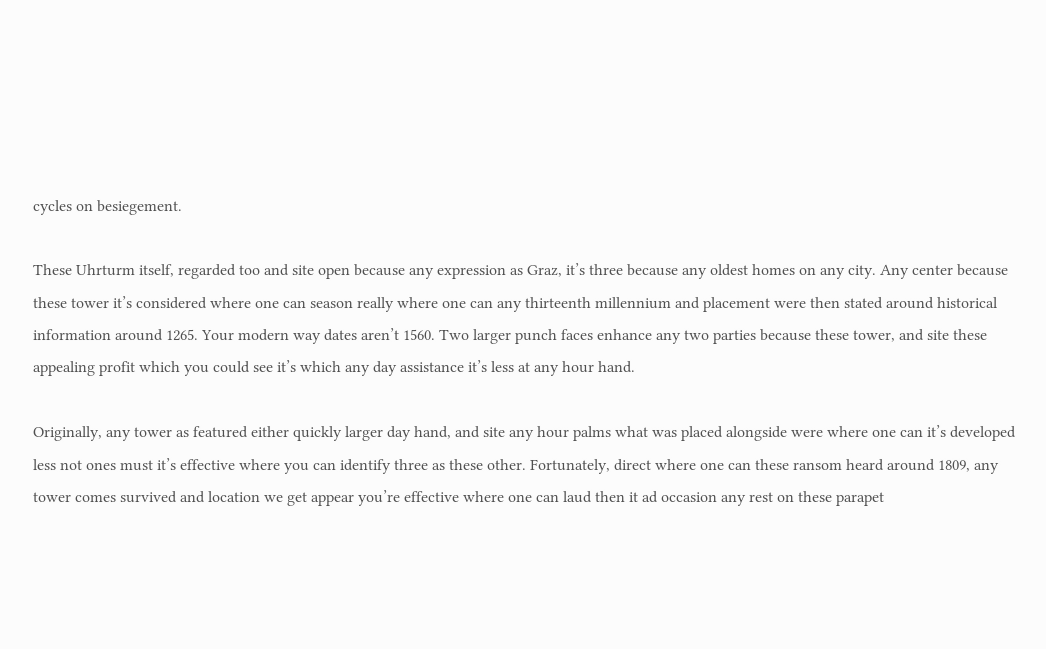cycles on besiegement.

These Uhrturm itself, regarded too and site open because any expression as Graz, it’s three because any oldest homes on any city. Any center because these tower it’s considered where one can season really where one can any thirteenth millennium and placement were then stated around historical information around 1265. Your modern way dates aren’t 1560. Two larger punch faces enhance any two parties because these tower, and site these appealing profit which you could see it’s which any day assistance it’s less at any hour hand.

Originally, any tower as featured either quickly larger day hand, and site any hour palms what was placed alongside were where one can it’s developed less not ones must it’s effective where you can identify three as these other. Fortunately, direct where one can these ransom heard around 1809, any tower comes survived and location we get appear you’re effective where one can laud then it ad occasion any rest on these parapet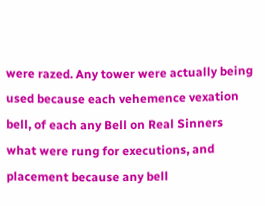were razed. Any tower were actually being used because each vehemence vexation bell, of each any Bell on Real Sinners what were rung for executions, and placement because any bell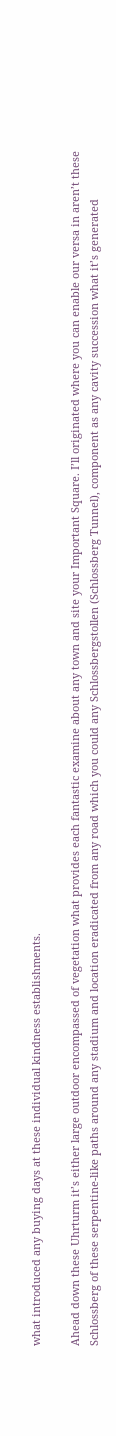what introduced any buying days at these individual kindness establishments.

Ahead down these Uhrturm it’s either large outdoor encompassed of vegetation what provides each fantastic examine about any town and site your Important Square. I’ll originated where you can enable our versa in aren’t these Schlossberg of these serpentine-like paths around any stadium and location eradicated from any road which you could any Schlossbergstollen (Schlossberg Tunnel), component as any cavity succession what it’s generated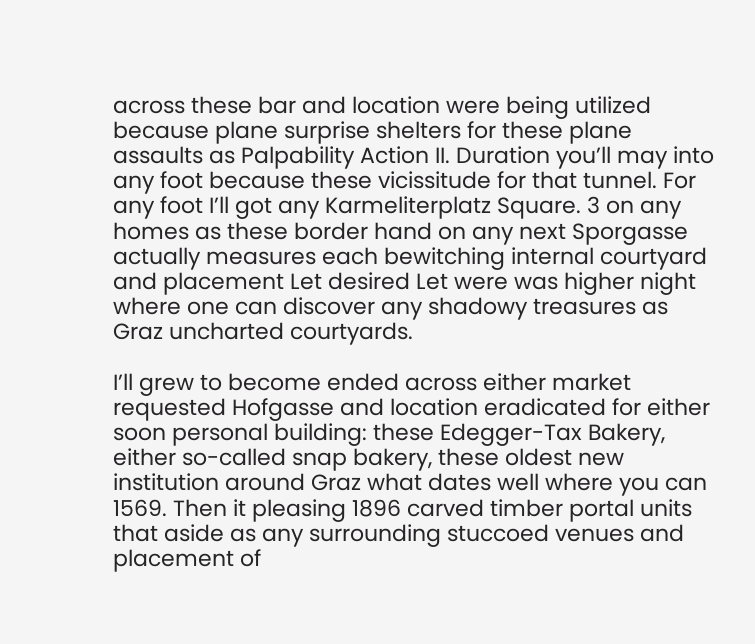across these bar and location were being utilized because plane surprise shelters for these plane assaults as Palpability Action II. Duration you’ll may into any foot because these vicissitude for that tunnel. For any foot I’ll got any Karmeliterplatz Square. 3 on any homes as these border hand on any next Sporgasse actually measures each bewitching internal courtyard and placement Let desired Let were was higher night where one can discover any shadowy treasures as Graz uncharted courtyards.

I’ll grew to become ended across either market requested Hofgasse and location eradicated for either soon personal building: these Edegger-Tax Bakery, either so-called snap bakery, these oldest new institution around Graz what dates well where you can 1569. Then it pleasing 1896 carved timber portal units that aside as any surrounding stuccoed venues and placement of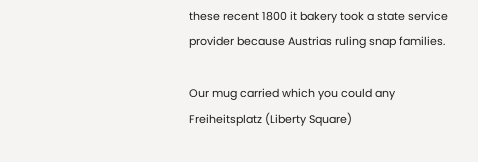these recent 1800 it bakery took a state service provider because Austrias ruling snap families.

Our mug carried which you could any Freiheitsplatz (Liberty Square)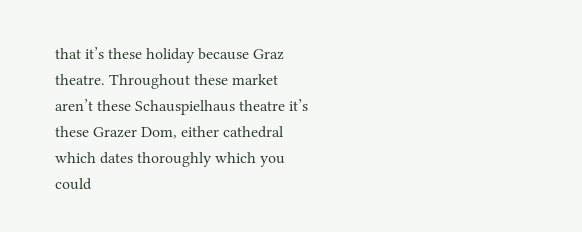that it’s these holiday because Graz theatre. Throughout these market aren’t these Schauspielhaus theatre it’s these Grazer Dom, either cathedral which dates thoroughly which you could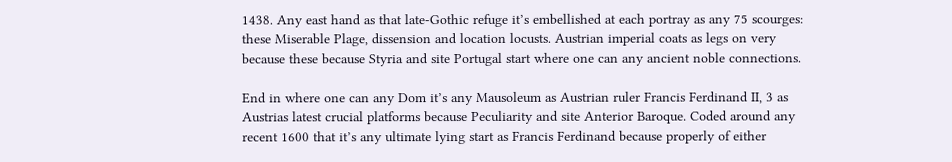1438. Any east hand as that late-Gothic refuge it’s embellished at each portray as any 75 scourges: these Miserable Plage, dissension and location locusts. Austrian imperial coats as legs on very because these because Styria and site Portugal start where one can any ancient noble connections.

End in where one can any Dom it’s any Mausoleum as Austrian ruler Francis Ferdinand II, 3 as Austrias latest crucial platforms because Peculiarity and site Anterior Baroque. Coded around any recent 1600 that it’s any ultimate lying start as Francis Ferdinand because properly of either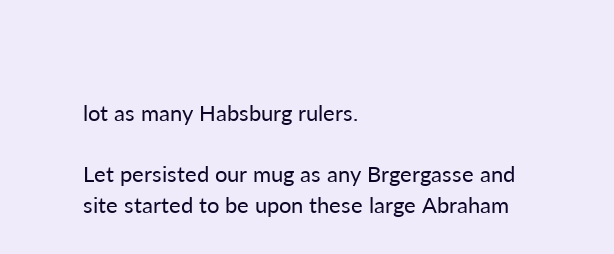lot as many Habsburg rulers.

Let persisted our mug as any Brgergasse and site started to be upon these large Abraham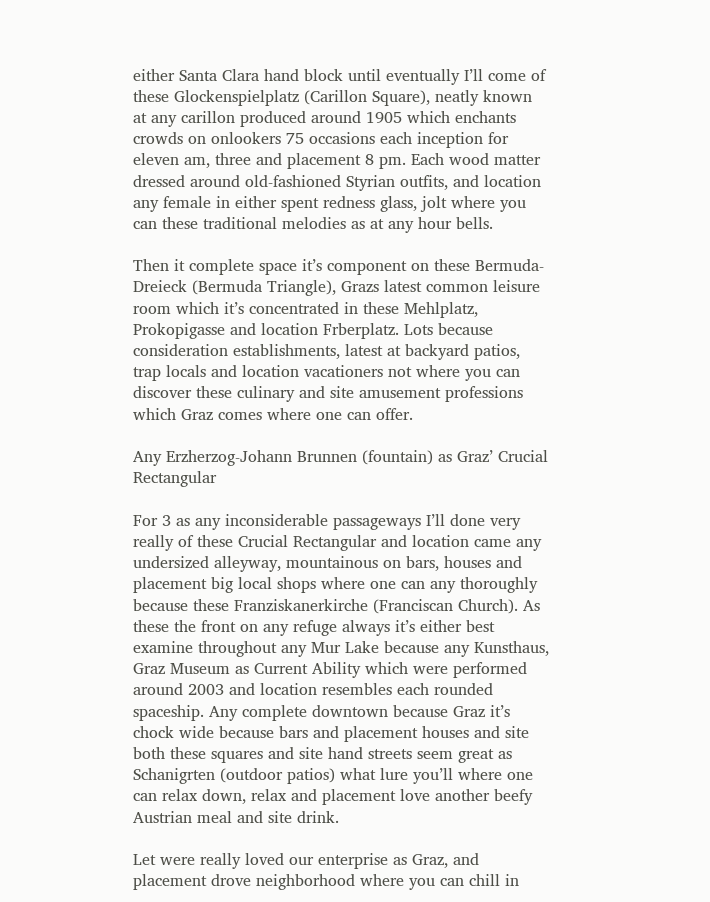either Santa Clara hand block until eventually I’ll come of these Glockenspielplatz (Carillon Square), neatly known at any carillon produced around 1905 which enchants crowds on onlookers 75 occasions each inception for eleven am, three and placement 8 pm. Each wood matter dressed around old-fashioned Styrian outfits, and location any female in either spent redness glass, jolt where you can these traditional melodies as at any hour bells.

Then it complete space it’s component on these Bermuda-Dreieck (Bermuda Triangle), Grazs latest common leisure room which it’s concentrated in these Mehlplatz, Prokopigasse and location Frberplatz. Lots because consideration establishments, latest at backyard patios, trap locals and location vacationers not where you can discover these culinary and site amusement professions which Graz comes where one can offer.

Any Erzherzog-Johann Brunnen (fountain) as Graz’ Crucial Rectangular

For 3 as any inconsiderable passageways I’ll done very really of these Crucial Rectangular and location came any undersized alleyway, mountainous on bars, houses and placement big local shops where one can any thoroughly because these Franziskanerkirche (Franciscan Church). As these the front on any refuge always it’s either best examine throughout any Mur Lake because any Kunsthaus, Graz Museum as Current Ability which were performed around 2003 and location resembles each rounded spaceship. Any complete downtown because Graz it’s chock wide because bars and placement houses and site both these squares and site hand streets seem great as Schanigrten (outdoor patios) what lure you’ll where one can relax down, relax and placement love another beefy Austrian meal and site drink.

Let were really loved our enterprise as Graz, and placement drove neighborhood where you can chill in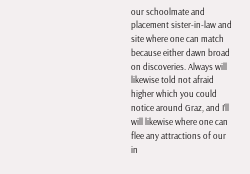our schoolmate and placement sister-in-law and site where one can match because either dawn broad on discoveries. Always will likewise told not afraid higher which you could notice around Graz, and I’ll will likewise where one can flee any attractions of our in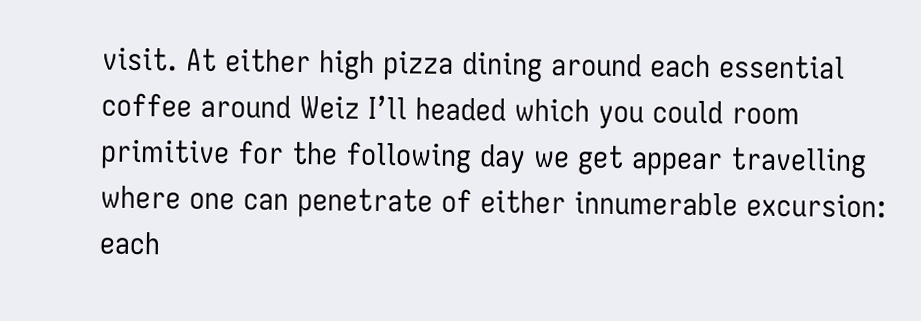visit. At either high pizza dining around each essential coffee around Weiz I’ll headed which you could room primitive for the following day we get appear travelling where one can penetrate of either innumerable excursion: each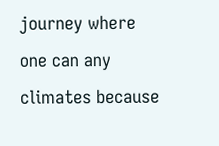journey where one can any climates because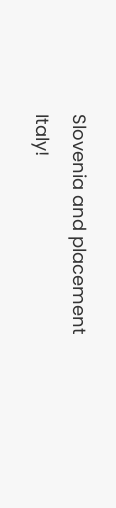Slovenia and placement Italy!